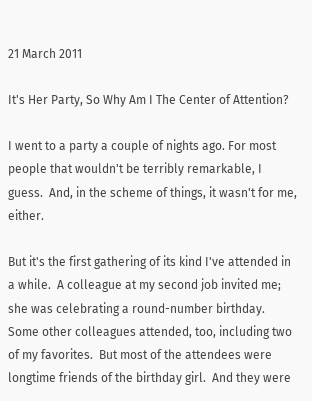21 March 2011

It's Her Party, So Why Am I The Center of Attention?

I went to a party a couple of nights ago. For most people that wouldn't be terribly remarkable, I guess.  And, in the scheme of things, it wasn't for me, either.

But it's the first gathering of its kind I've attended in a while.  A colleague at my second job invited me; she was celebrating a round-number birthday. Some other colleagues attended, too, including two of my favorites.  But most of the attendees were longtime friends of the birthday girl.  And they were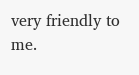very friendly to me.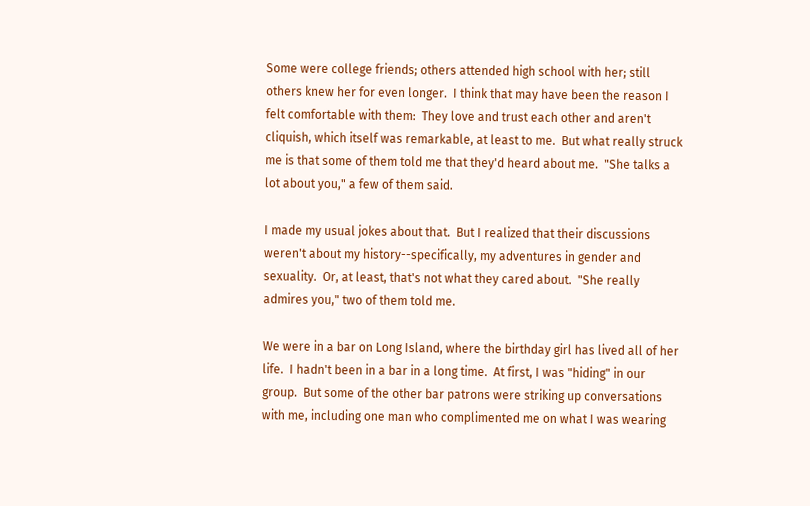Some were college friends; others attended high school with her; still others knew her for even longer.  I think that may have been the reason I felt comfortable with them:  They love and trust each other and aren't cliquish, which itself was remarkable, at least to me.  But what really struck me is that some of them told me that they'd heard about me.  "She talks a lot about you," a few of them said.

I made my usual jokes about that.  But I realized that their discussions weren't about my history--specifically, my adventures in gender and sexuality.  Or, at least, that's not what they cared about.  "She really admires you," two of them told me.

We were in a bar on Long Island, where the birthday girl has lived all of her life.  I hadn't been in a bar in a long time.  At first, I was "hiding" in our group.  But some of the other bar patrons were striking up conversations with me, including one man who complimented me on what I was wearing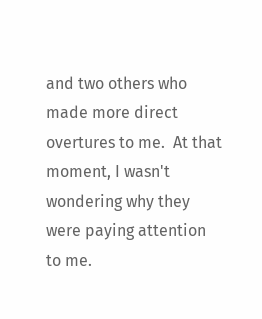and two others who made more direct overtures to me.  At that moment, I wasn't wondering why they were paying attention to me.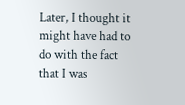Later, I thought it might have had to do with the fact that I was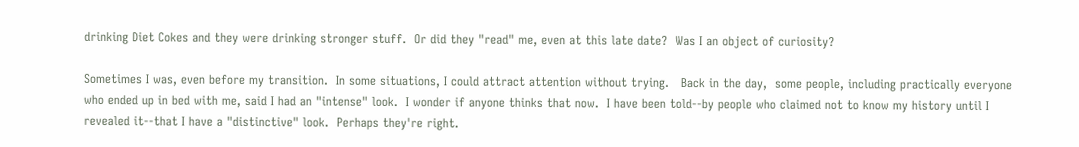drinking Diet Cokes and they were drinking stronger stuff.  Or did they "read" me, even at this late date?  Was I an object of curiosity?

Sometimes I was, even before my transition.  In some situations, I could attract attention without trying.   Back in the day,  some people, including practically everyone who ended up in bed with me, said I had an "intense" look.  I wonder if anyone thinks that now.  I have been told--by people who claimed not to know my history until I revealed it--that I have a "distinctive" look.  Perhaps they're right.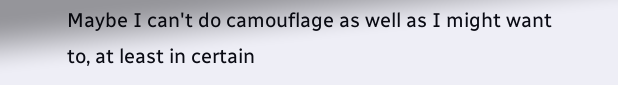Maybe I can't do camouflage as well as I might want to, at least in certain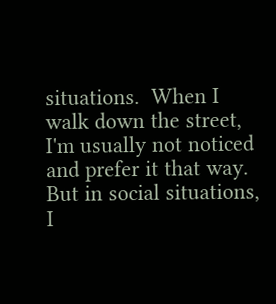situations.  When I walk down the street, I'm usually not noticed and prefer it that way. But in social situations, I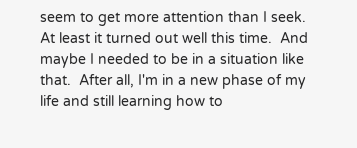seem to get more attention than I seek.  At least it turned out well this time.  And maybe I needed to be in a situation like that.  After all, I'm in a new phase of my life and still learning how to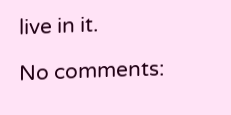live in it.

No comments: